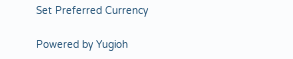Set Preferred Currency

Powered by Yugioh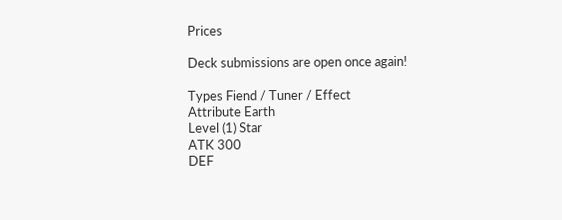Prices

Deck submissions are open once again!

Types Fiend / Tuner / Effect
Attribute Earth
Level (1) Star
ATK 300
DEF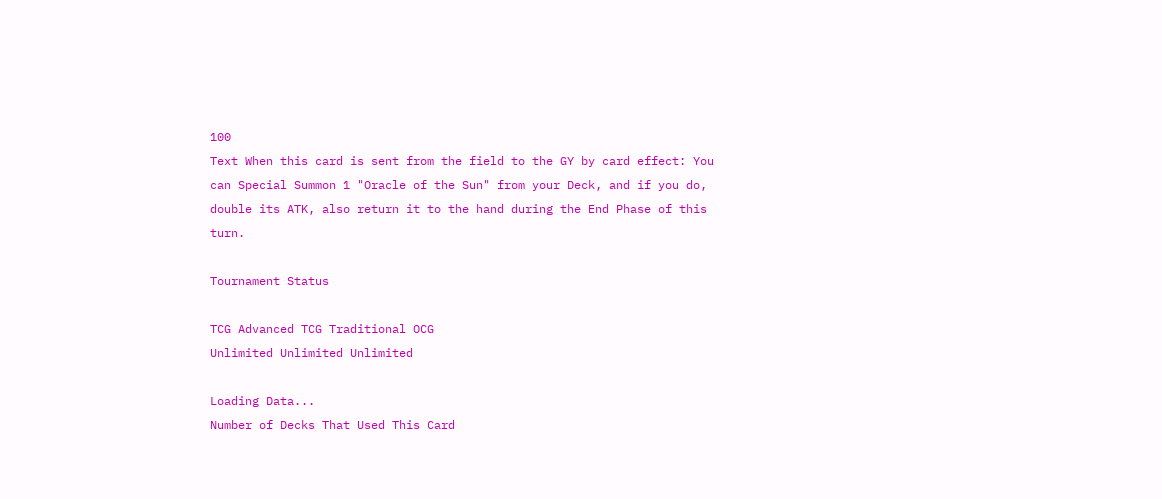100
Text When this card is sent from the field to the GY by card effect: You can Special Summon 1 "Oracle of the Sun" from your Deck, and if you do, double its ATK, also return it to the hand during the End Phase of this turn.

Tournament Status

TCG Advanced TCG Traditional OCG
Unlimited Unlimited Unlimited

Loading Data...
Number of Decks That Used This Card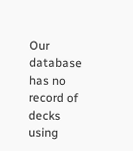Our database has no record of decks using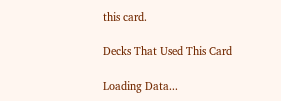this card.

Decks That Used This Card

Loading Data...